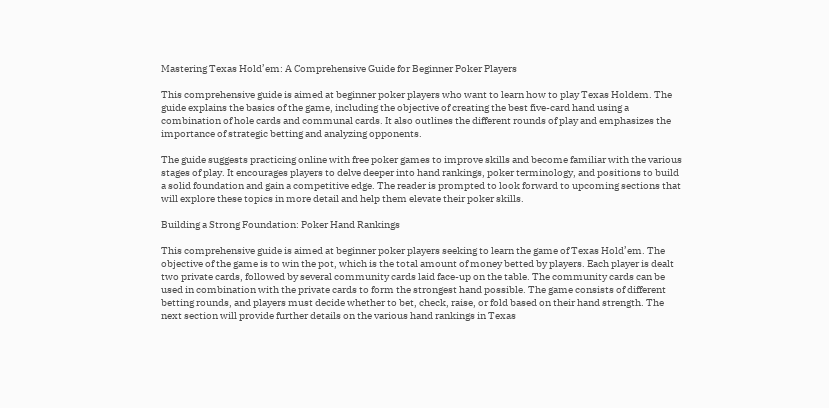Mastering Texas Hold’em: A Comprehensive Guide for Beginner Poker Players

This comprehensive guide is aimed at beginner poker players who want to learn how to play Texas Holdem. The guide explains the basics of the game, including the objective of creating the best five-card hand using a combination of hole cards and communal cards. It also outlines the different rounds of play and emphasizes the importance of strategic betting and analyzing opponents.

The guide suggests practicing online with free poker games to improve skills and become familiar with the various stages of play. It encourages players to delve deeper into hand rankings, poker terminology, and positions to build a solid foundation and gain a competitive edge. The reader is prompted to look forward to upcoming sections that will explore these topics in more detail and help them elevate their poker skills.

Building a Strong Foundation: Poker Hand Rankings

This comprehensive guide is aimed at beginner poker players seeking to learn the game of Texas Hold’em. The objective of the game is to win the pot, which is the total amount of money betted by players. Each player is dealt two private cards, followed by several community cards laid face-up on the table. The community cards can be used in combination with the private cards to form the strongest hand possible. The game consists of different betting rounds, and players must decide whether to bet, check, raise, or fold based on their hand strength. The next section will provide further details on the various hand rankings in Texas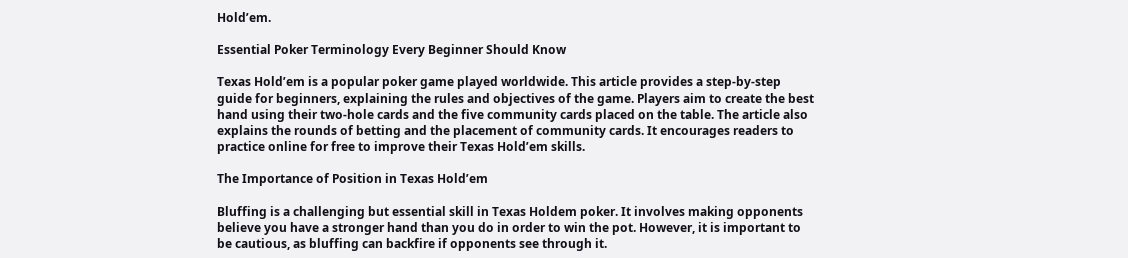Hold’em.

Essential Poker Terminology Every Beginner Should Know

Texas Hold’em is a popular poker game played worldwide. This article provides a step-by-step guide for beginners, explaining the rules and objectives of the game. Players aim to create the best hand using their two-hole cards and the five community cards placed on the table. The article also explains the rounds of betting and the placement of community cards. It encourages readers to practice online for free to improve their Texas Hold’em skills.

The Importance of Position in Texas Hold’em

Bluffing is a challenging but essential skill in Texas Holdem poker. It involves making opponents believe you have a stronger hand than you do in order to win the pot. However, it is important to be cautious, as bluffing can backfire if opponents see through it.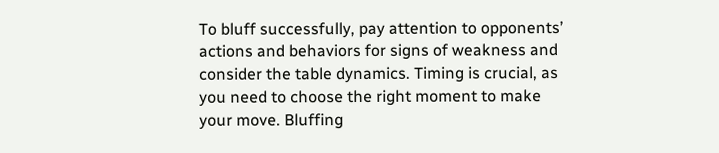To bluff successfully, pay attention to opponents’ actions and behaviors for signs of weakness and consider the table dynamics. Timing is crucial, as you need to choose the right moment to make your move. Bluffing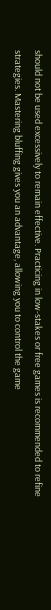should not be used excessively to remain effective. Practicing in low-stakes or free games is recommended to refine strategies. Mastering bluffing gives you an advantage, allowing you to control the game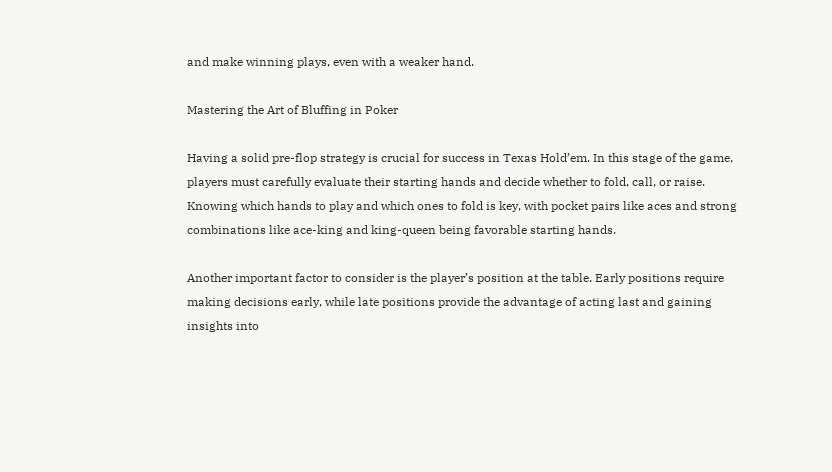and make winning plays, even with a weaker hand.

Mastering the Art of Bluffing in Poker

Having a solid pre-flop strategy is crucial for success in Texas Hold’em. In this stage of the game, players must carefully evaluate their starting hands and decide whether to fold, call, or raise. Knowing which hands to play and which ones to fold is key, with pocket pairs like aces and strong combinations like ace-king and king-queen being favorable starting hands.

Another important factor to consider is the player’s position at the table. Early positions require making decisions early, while late positions provide the advantage of acting last and gaining insights into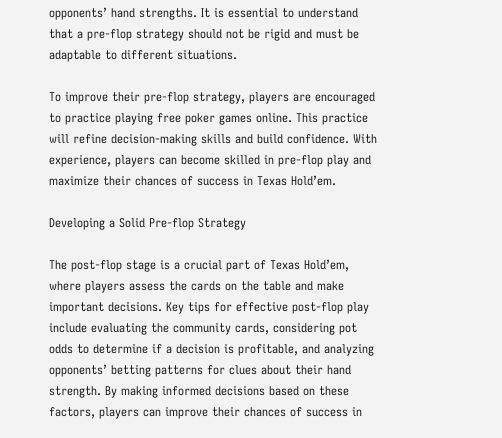opponents’ hand strengths. It is essential to understand that a pre-flop strategy should not be rigid and must be adaptable to different situations.

To improve their pre-flop strategy, players are encouraged to practice playing free poker games online. This practice will refine decision-making skills and build confidence. With experience, players can become skilled in pre-flop play and maximize their chances of success in Texas Hold’em.

Developing a Solid Pre-flop Strategy

The post-flop stage is a crucial part of Texas Hold’em, where players assess the cards on the table and make important decisions. Key tips for effective post-flop play include evaluating the community cards, considering pot odds to determine if a decision is profitable, and analyzing opponents’ betting patterns for clues about their hand strength. By making informed decisions based on these factors, players can improve their chances of success in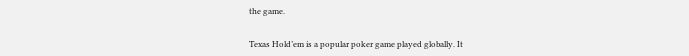the game.


Texas Hold’em is a popular poker game played globally. It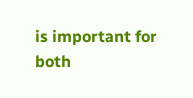is important for both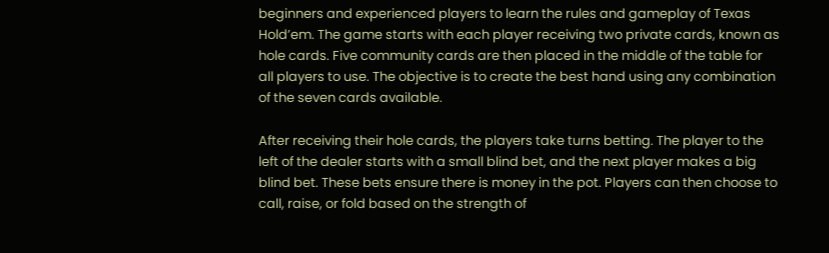beginners and experienced players to learn the rules and gameplay of Texas Hold’em. The game starts with each player receiving two private cards, known as hole cards. Five community cards are then placed in the middle of the table for all players to use. The objective is to create the best hand using any combination of the seven cards available.

After receiving their hole cards, the players take turns betting. The player to the left of the dealer starts with a small blind bet, and the next player makes a big blind bet. These bets ensure there is money in the pot. Players can then choose to call, raise, or fold based on the strength of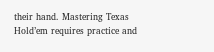their hand. Mastering Texas Hold’em requires practice and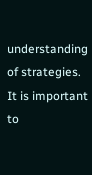understanding of strategies. It is important to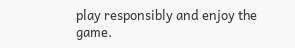play responsibly and enjoy the game.